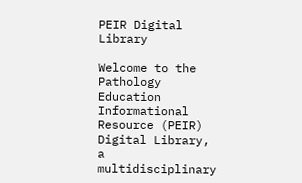PEIR Digital Library

Welcome to the Pathology Education Informational Resource (PEIR) Digital Library, a multidisciplinary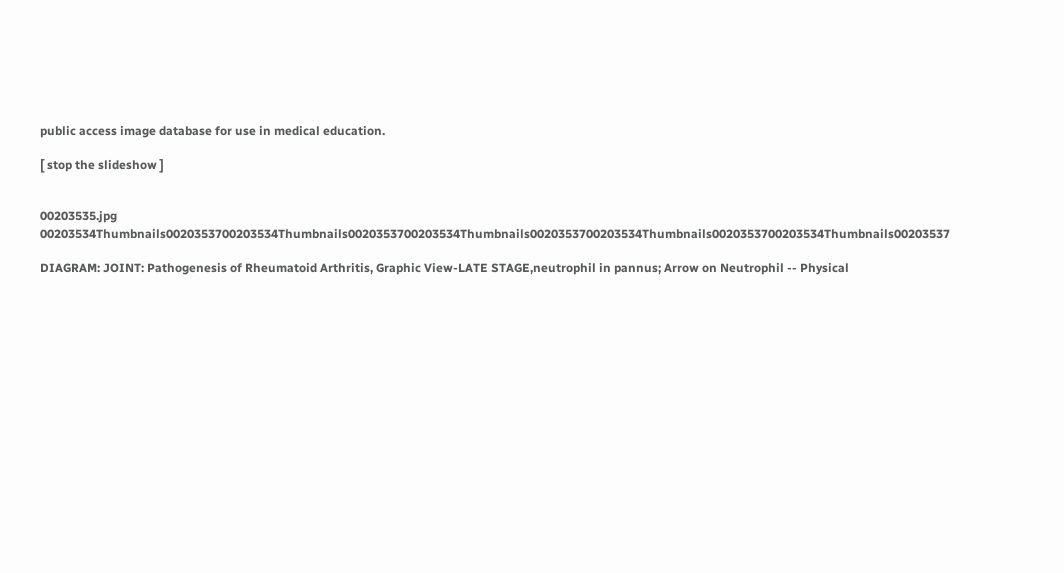public access image database for use in medical education.

[ stop the slideshow ]


00203535.jpg 00203534Thumbnails0020353700203534Thumbnails0020353700203534Thumbnails0020353700203534Thumbnails0020353700203534Thumbnails00203537

DIAGRAM: JOINT: Pathogenesis of Rheumatoid Arthritis, Graphic View-LATE STAGE,neutrophil in pannus; Arrow on Neutrophil -- Physical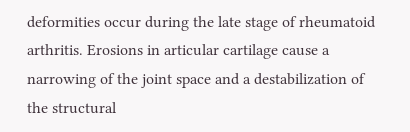deformities occur during the late stage of rheumatoid arthritis. Erosions in articular cartilage cause a narrowing of the joint space and a destabilization of the structural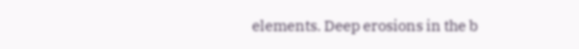elements. Deep erosions in the b